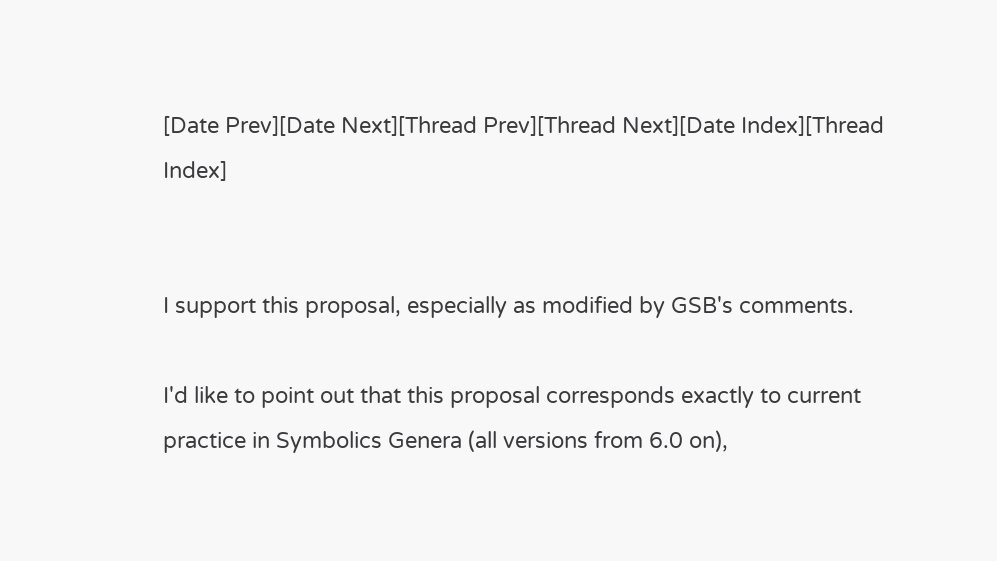[Date Prev][Date Next][Thread Prev][Thread Next][Date Index][Thread Index]


I support this proposal, especially as modified by GSB's comments.

I'd like to point out that this proposal corresponds exactly to current
practice in Symbolics Genera (all versions from 6.0 on),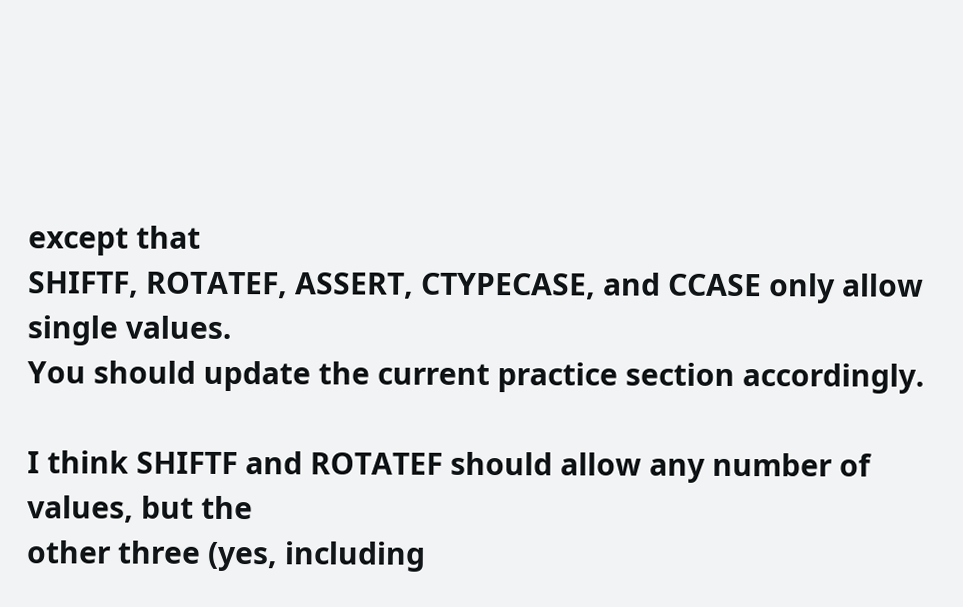except that
SHIFTF, ROTATEF, ASSERT, CTYPECASE, and CCASE only allow single values.
You should update the current practice section accordingly.

I think SHIFTF and ROTATEF should allow any number of values, but the
other three (yes, including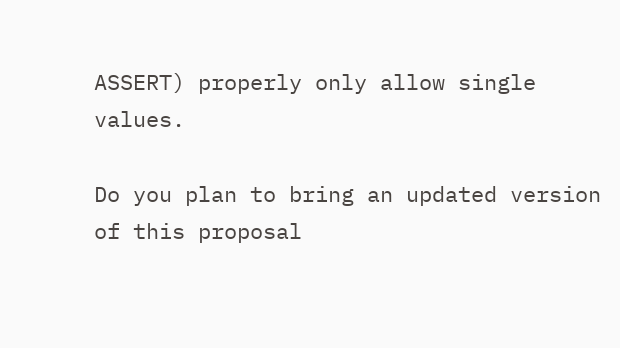ASSERT) properly only allow single values.

Do you plan to bring an updated version of this proposal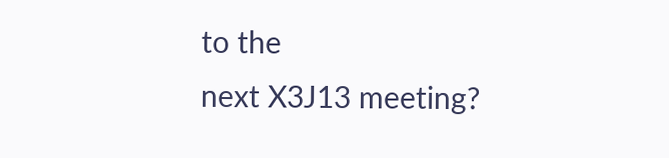to the
next X3J13 meeting?